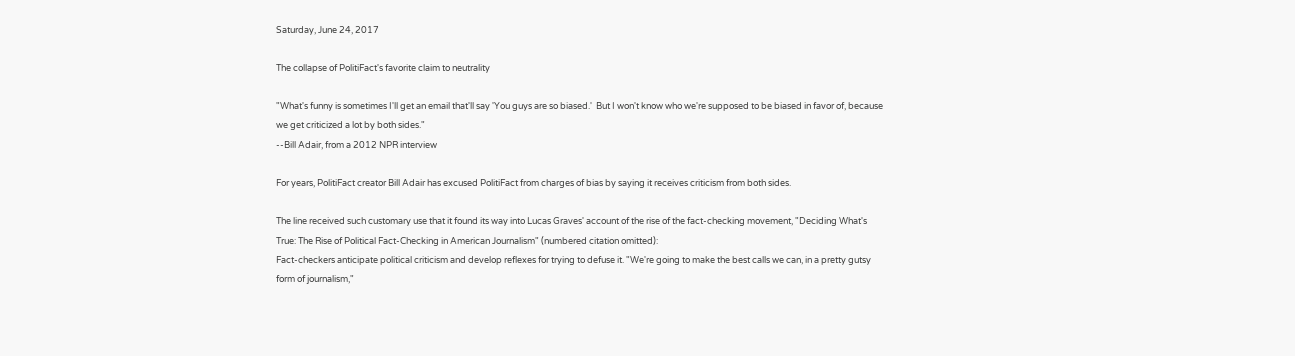Saturday, June 24, 2017

The collapse of PolitiFact's favorite claim to neutrality

"What's funny is sometimes I'll get an email that'll say 'You guys are so biased.'  But I won't know who we're supposed to be biased in favor of, because we get criticized a lot by both sides."
--Bill Adair, from a 2012 NPR interview

For years, PolitiFact creator Bill Adair has excused PolitiFact from charges of bias by saying it receives criticism from both sides.

The line received such customary use that it found its way into Lucas Graves' account of the rise of the fact-checking movement, "Deciding What's True: The Rise of Political Fact-Checking in American Journalism" (numbered citation omitted):
Fact-checkers anticipate political criticism and develop reflexes for trying to defuse it. "We're going to make the best calls we can, in a pretty gutsy form of journalism,"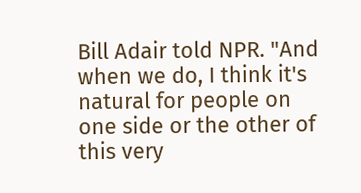Bill Adair told NPR. "And when we do, I think it's natural for people on one side or the other of this very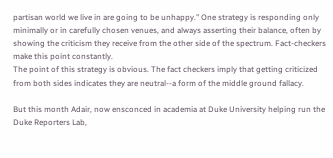partisan world we live in are going to be unhappy." One strategy is responding only minimally or in carefully chosen venues, and always asserting their balance, often by showing the criticism they receive from the other side of the spectrum. Fact-checkers make this point constantly.
The point of this strategy is obvious. The fact checkers imply that getting criticized from both sides indicates they are neutral--a form of the middle ground fallacy.

But this month Adair, now ensconced in academia at Duke University helping run the Duke Reporters Lab,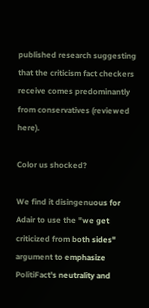published research suggesting that the criticism fact checkers receive comes predominantly from conservatives (reviewed here).

Color us shocked?

We find it disingenuous for Adair to use the "we get criticized from both sides" argument to emphasize PolitiFact's neutrality and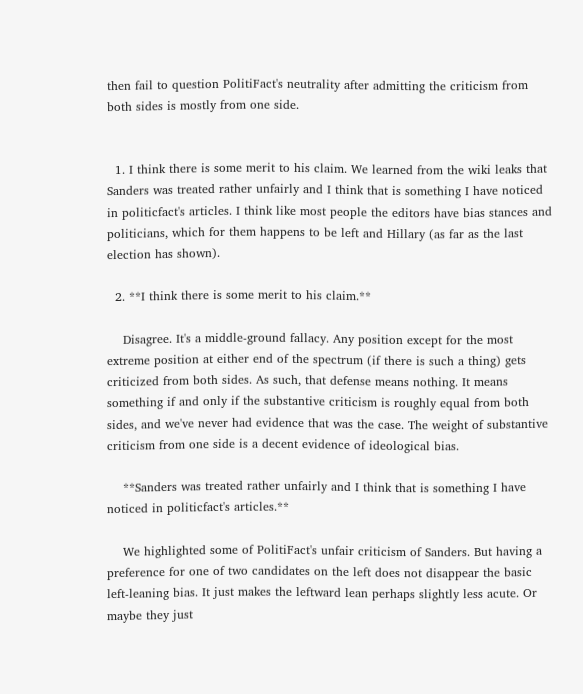then fail to question PolitiFact's neutrality after admitting the criticism from both sides is mostly from one side.


  1. I think there is some merit to his claim. We learned from the wiki leaks that Sanders was treated rather unfairly and I think that is something I have noticed in politicfact's articles. I think like most people the editors have bias stances and politicians, which for them happens to be left and Hillary (as far as the last election has shown).

  2. **I think there is some merit to his claim.**

    Disagree. It's a middle-ground fallacy. Any position except for the most extreme position at either end of the spectrum (if there is such a thing) gets criticized from both sides. As such, that defense means nothing. It means something if and only if the substantive criticism is roughly equal from both sides, and we've never had evidence that was the case. The weight of substantive criticism from one side is a decent evidence of ideological bias.

    **Sanders was treated rather unfairly and I think that is something I have noticed in politicfact's articles.**

    We highlighted some of PolitiFact's unfair criticism of Sanders. But having a preference for one of two candidates on the left does not disappear the basic left-leaning bias. It just makes the leftward lean perhaps slightly less acute. Or maybe they just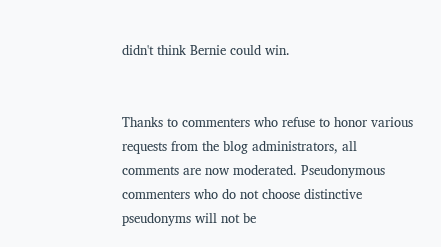didn't think Bernie could win.


Thanks to commenters who refuse to honor various requests from the blog administrators, all comments are now moderated. Pseudonymous commenters who do not choose distinctive pseudonyms will not be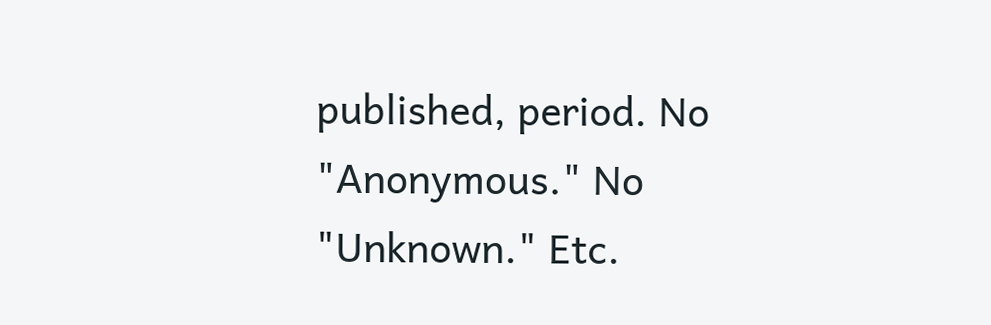published, period. No "Anonymous." No "Unknown." Etc.